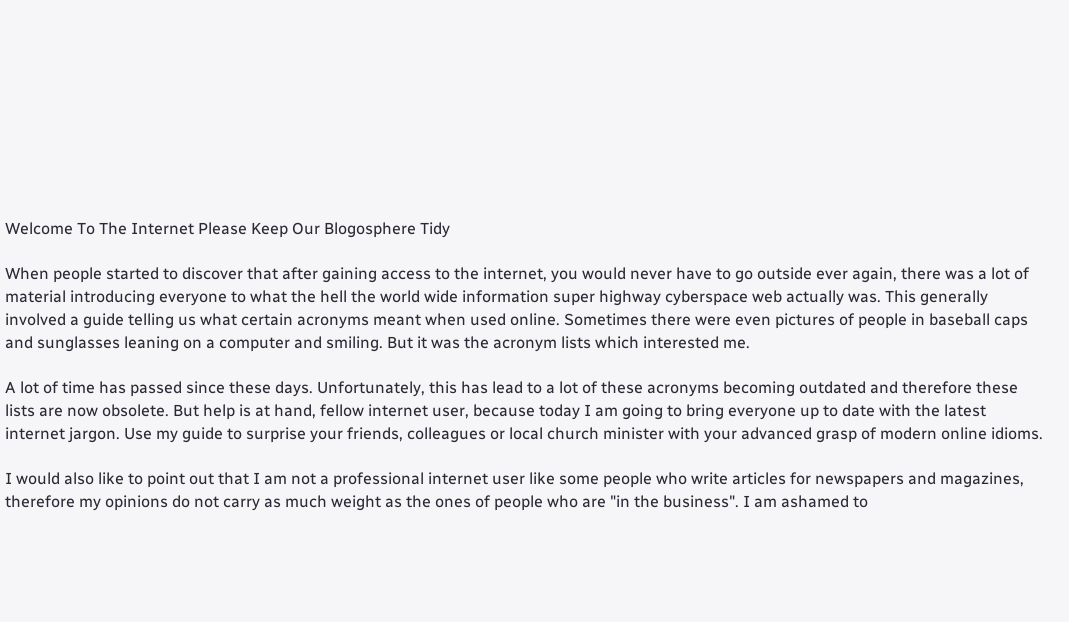Welcome To The Internet Please Keep Our Blogosphere Tidy

When people started to discover that after gaining access to the internet, you would never have to go outside ever again, there was a lot of material introducing everyone to what the hell the world wide information super highway cyberspace web actually was. This generally involved a guide telling us what certain acronyms meant when used online. Sometimes there were even pictures of people in baseball caps and sunglasses leaning on a computer and smiling. But it was the acronym lists which interested me.

A lot of time has passed since these days. Unfortunately, this has lead to a lot of these acronyms becoming outdated and therefore these lists are now obsolete. But help is at hand, fellow internet user, because today I am going to bring everyone up to date with the latest internet jargon. Use my guide to surprise your friends, colleagues or local church minister with your advanced grasp of modern online idioms.

I would also like to point out that I am not a professional internet user like some people who write articles for newspapers and magazines, therefore my opinions do not carry as much weight as the ones of people who are "in the business". I am ashamed to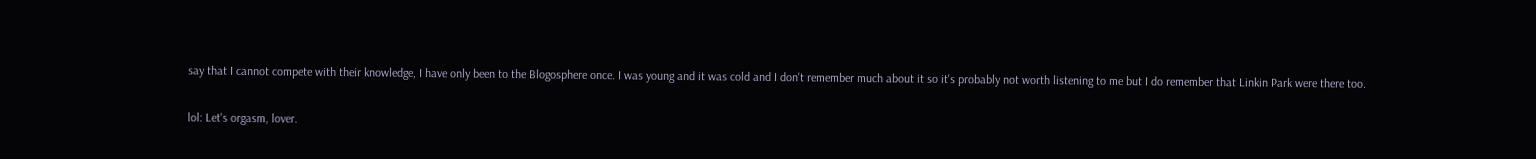say that I cannot compete with their knowledge, I have only been to the Blogosphere once. I was young and it was cold and I don't remember much about it so it's probably not worth listening to me but I do remember that Linkin Park were there too.

lol: Let's orgasm, lover.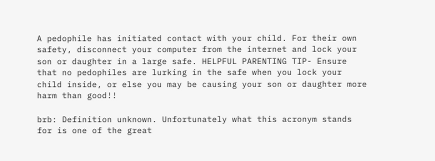A pedophile has initiated contact with your child. For their own safety, disconnect your computer from the internet and lock your son or daughter in a large safe. HELPFUL PARENTING TIP- Ensure that no pedophiles are lurking in the safe when you lock your child inside, or else you may be causing your son or daughter more harm than good!!

brb: Definition unknown. Unfortunately what this acronym stands for is one of the great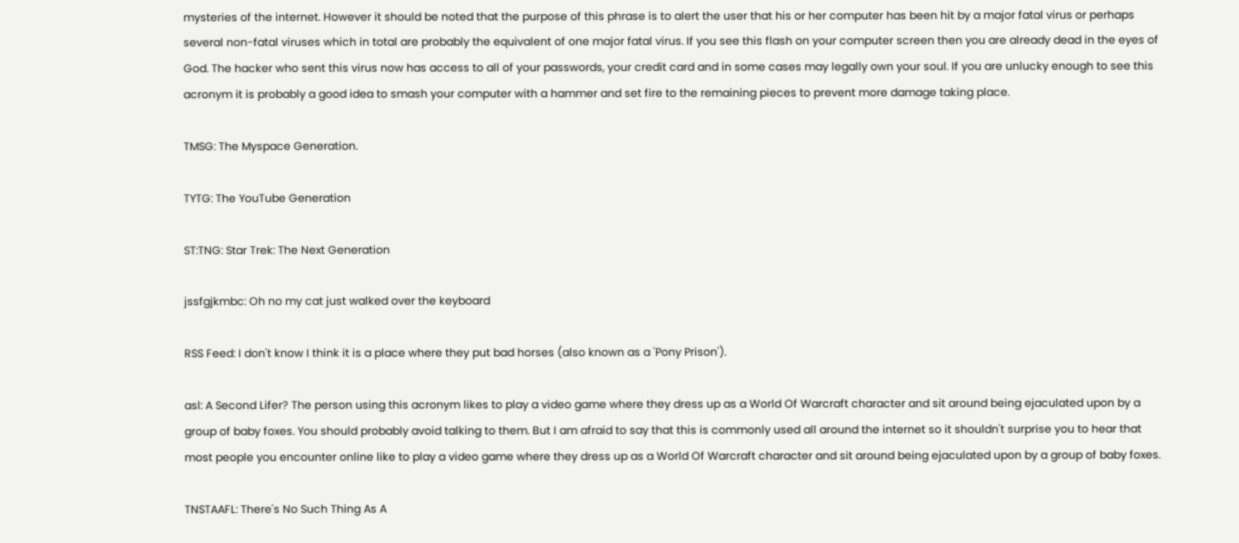mysteries of the internet. However it should be noted that the purpose of this phrase is to alert the user that his or her computer has been hit by a major fatal virus or perhaps several non-fatal viruses which in total are probably the equivalent of one major fatal virus. If you see this flash on your computer screen then you are already dead in the eyes of God. The hacker who sent this virus now has access to all of your passwords, your credit card and in some cases may legally own your soul. If you are unlucky enough to see this acronym it is probably a good idea to smash your computer with a hammer and set fire to the remaining pieces to prevent more damage taking place.

TMSG: The Myspace Generation.

TYTG: The YouTube Generation

ST:TNG: Star Trek: The Next Generation

jssfgjkmbc: Oh no my cat just walked over the keyboard

RSS Feed: I don't know I think it is a place where they put bad horses (also known as a 'Pony Prison').

asl: A Second Lifer? The person using this acronym likes to play a video game where they dress up as a World Of Warcraft character and sit around being ejaculated upon by a group of baby foxes. You should probably avoid talking to them. But I am afraid to say that this is commonly used all around the internet so it shouldn't surprise you to hear that most people you encounter online like to play a video game where they dress up as a World Of Warcraft character and sit around being ejaculated upon by a group of baby foxes.

TNSTAAFL: There's No Such Thing As A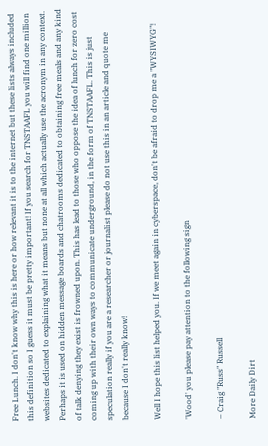Free Lunch. I don't know why this is here or how relevant it is to the internet but these lists always included this definition so I guess it must be pretty important! If you search for TNSTAAFL you will find one million websites dedicated to explaining what it means but none at all which actually use the acronym in any context. Perhaps it is used on hidden message boards and chatrooms dedicated to obtaining free meals and any kind of talk denying they exist is frowned upon. This has lead to those who oppose the idea of lunch for zero cost coming up with their own ways to communicate underground, in the form of TNSTAAFL. This is just speculation really if you are a researcher or journalist please do not use this in an article and quote me because I don't really know!

Well I hope this list helped you. If we meet again in cyberspace, don't be afraid to drop me a "WYSIWYG"!

'Wood' you please pay attention to the following sign

– Craig "Russ" Russell

More Daily Dirt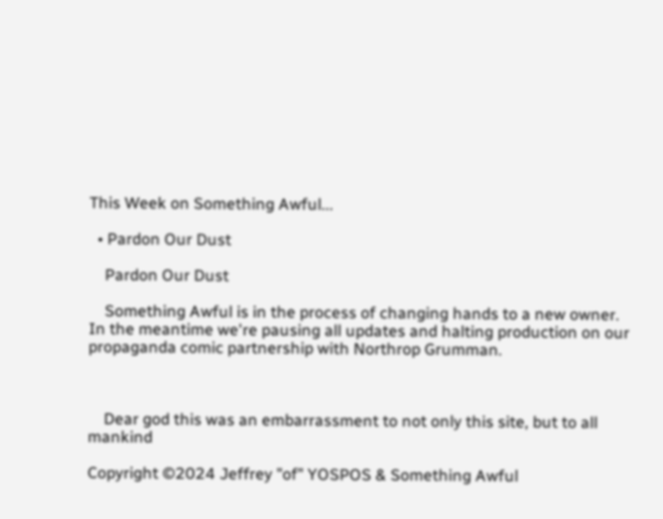This Week on Something Awful...

  • Pardon Our Dust

    Pardon Our Dust

    Something Awful is in the process of changing hands to a new owner. In the meantime we're pausing all updates and halting production on our propaganda comic partnership with Northrop Grumman.



    Dear god this was an embarrassment to not only this site, but to all mankind

Copyright ©2024 Jeffrey "of" YOSPOS & Something Awful